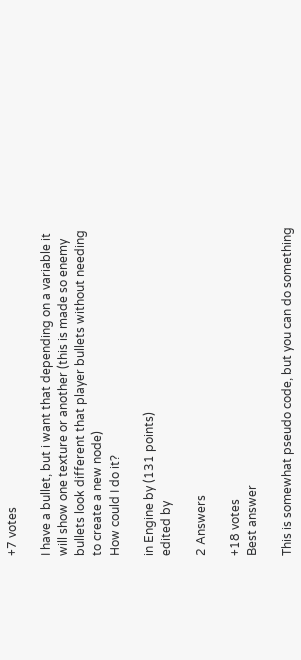+7 votes

I have a bullet, but i want that depending on a variable it will show one texture or another (this is made so enemy bullets look different that player bullets without needing to create a new node)
How could I do it?

in Engine by (131 points)
edited by

2 Answers

+18 votes
Best answer

This is somewhat pseudo code, but you can do something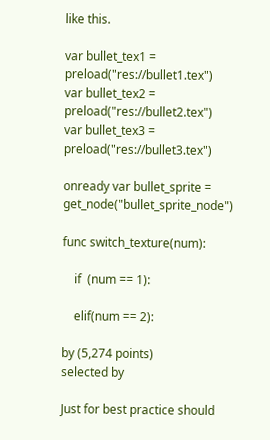like this.

var bullet_tex1 = preload("res://bullet1.tex")
var bullet_tex2 = preload("res://bullet2.tex")
var bullet_tex3 = preload("res://bullet3.tex")

onready var bullet_sprite = get_node("bullet_sprite_node")

func switch_texture(num):

    if  (num == 1):

    elif(num == 2):

by (5,274 points)
selected by

Just for best practice should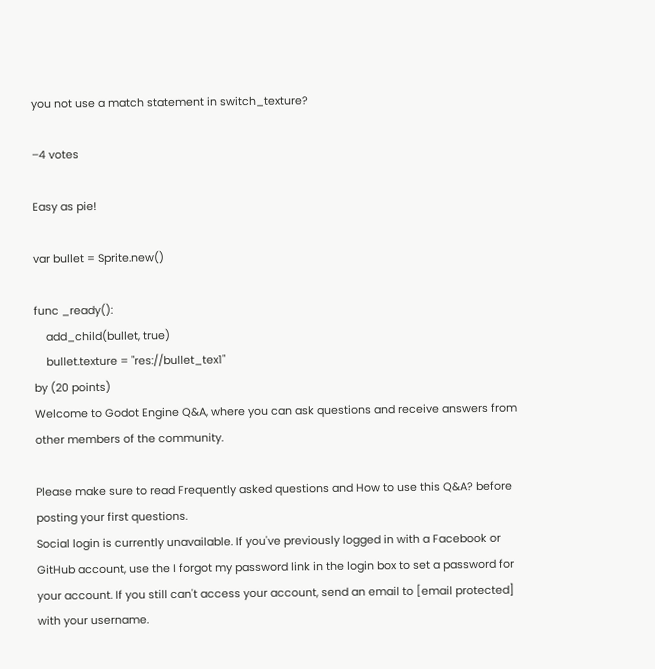you not use a match statement in switch_texture?

–4 votes

Easy as pie!

var bullet = Sprite.new()

func _ready():
    add_child(bullet, true)
    bullet.texture = "res://bullet_tex1"
by (20 points)
Welcome to Godot Engine Q&A, where you can ask questions and receive answers from other members of the community.

Please make sure to read Frequently asked questions and How to use this Q&A? before posting your first questions.
Social login is currently unavailable. If you've previously logged in with a Facebook or GitHub account, use the I forgot my password link in the login box to set a password for your account. If you still can't access your account, send an email to [email protected] with your username.